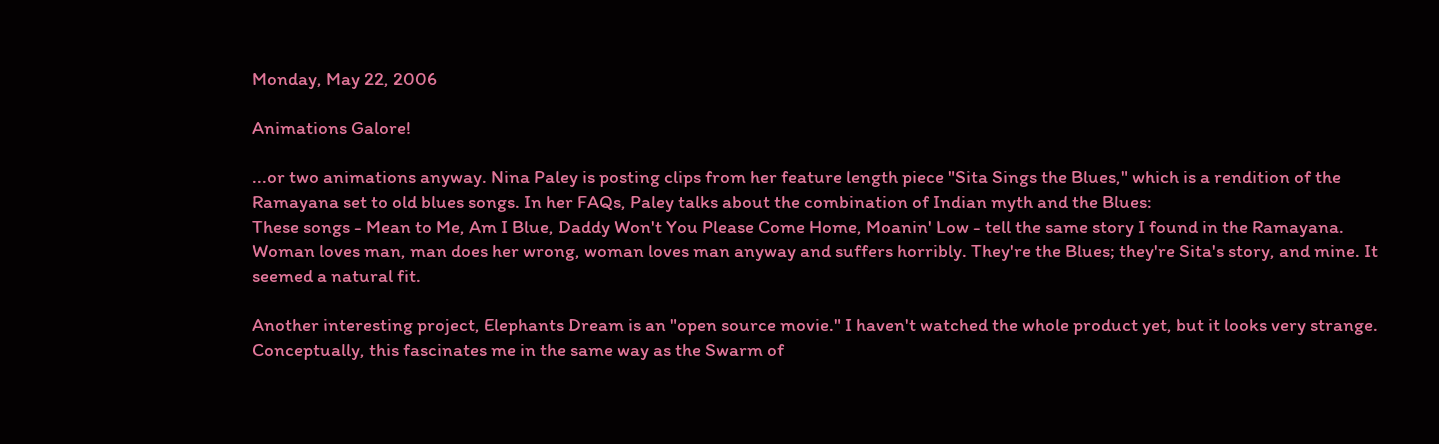Monday, May 22, 2006

Animations Galore!

...or two animations anyway. Nina Paley is posting clips from her feature length piece "Sita Sings the Blues," which is a rendition of the Ramayana set to old blues songs. In her FAQs, Paley talks about the combination of Indian myth and the Blues:
These songs - Mean to Me, Am I Blue, Daddy Won't You Please Come Home, Moanin' Low - tell the same story I found in the Ramayana. Woman loves man, man does her wrong, woman loves man anyway and suffers horribly. They're the Blues; they're Sita's story, and mine. It seemed a natural fit.

Another interesting project, Elephants Dream is an "open source movie." I haven't watched the whole product yet, but it looks very strange. Conceptually, this fascinates me in the same way as the Swarm of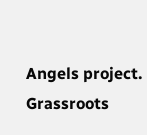Angels project. Grassroots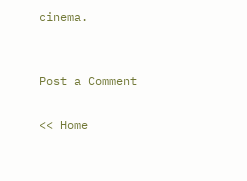cinema.


Post a Comment

<< Home